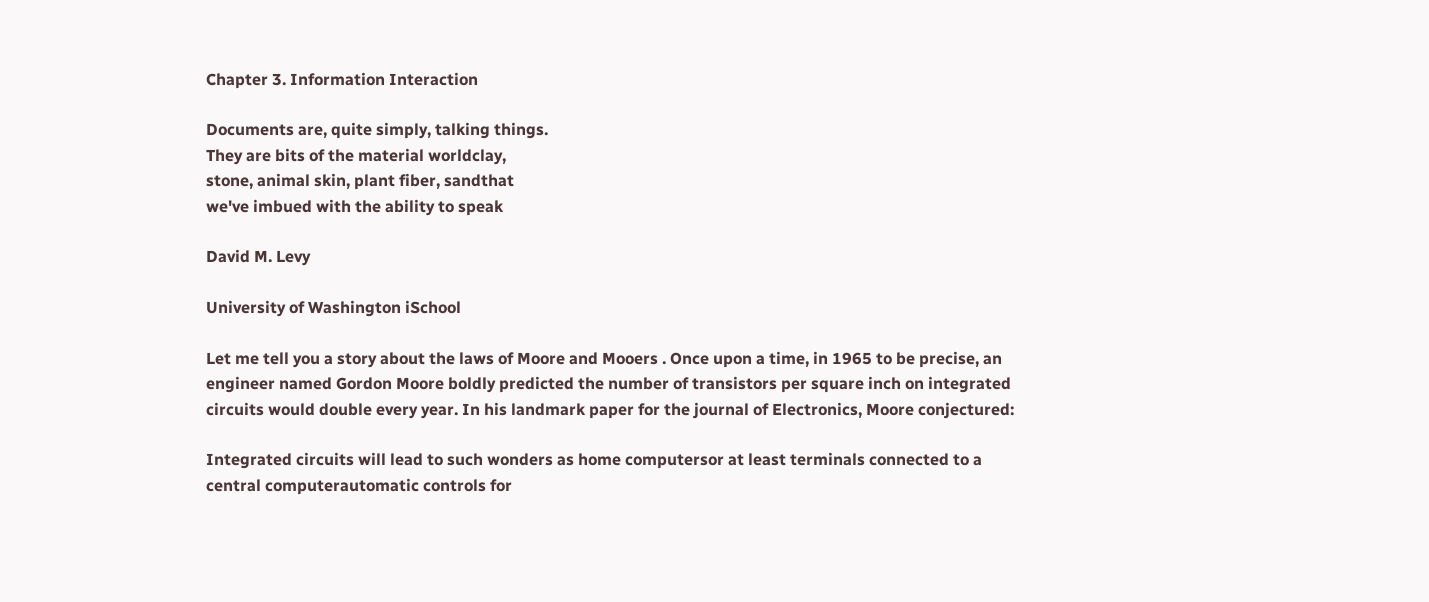Chapter 3. Information Interaction

Documents are, quite simply, talking things.
They are bits of the material worldclay,
stone, animal skin, plant fiber, sandthat
we've imbued with the ability to speak

David M. Levy

University of Washington iSchool

Let me tell you a story about the laws of Moore and Mooers . Once upon a time, in 1965 to be precise, an engineer named Gordon Moore boldly predicted the number of transistors per square inch on integrated circuits would double every year. In his landmark paper for the journal of Electronics, Moore conjectured:

Integrated circuits will lead to such wonders as home computersor at least terminals connected to a central computerautomatic controls for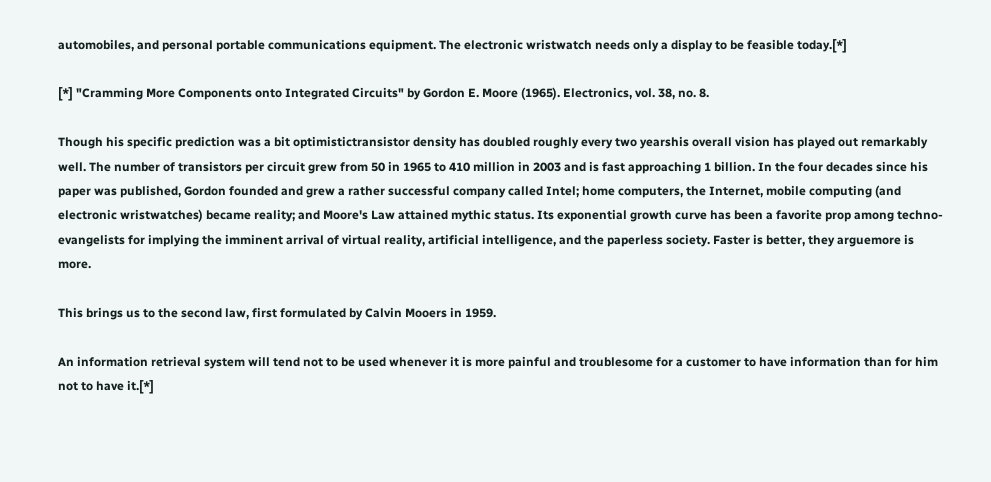automobiles, and personal portable communications equipment. The electronic wristwatch needs only a display to be feasible today.[*]

[*] "Cramming More Components onto Integrated Circuits" by Gordon E. Moore (1965). Electronics, vol. 38, no. 8.

Though his specific prediction was a bit optimistictransistor density has doubled roughly every two yearshis overall vision has played out remarkably well. The number of transistors per circuit grew from 50 in 1965 to 410 million in 2003 and is fast approaching 1 billion. In the four decades since his paper was published, Gordon founded and grew a rather successful company called Intel; home computers, the Internet, mobile computing (and electronic wristwatches) became reality; and Moore's Law attained mythic status. Its exponential growth curve has been a favorite prop among techno-evangelists for implying the imminent arrival of virtual reality, artificial intelligence, and the paperless society. Faster is better, they arguemore is more.

This brings us to the second law, first formulated by Calvin Mooers in 1959.

An information retrieval system will tend not to be used whenever it is more painful and troublesome for a customer to have information than for him not to have it.[*]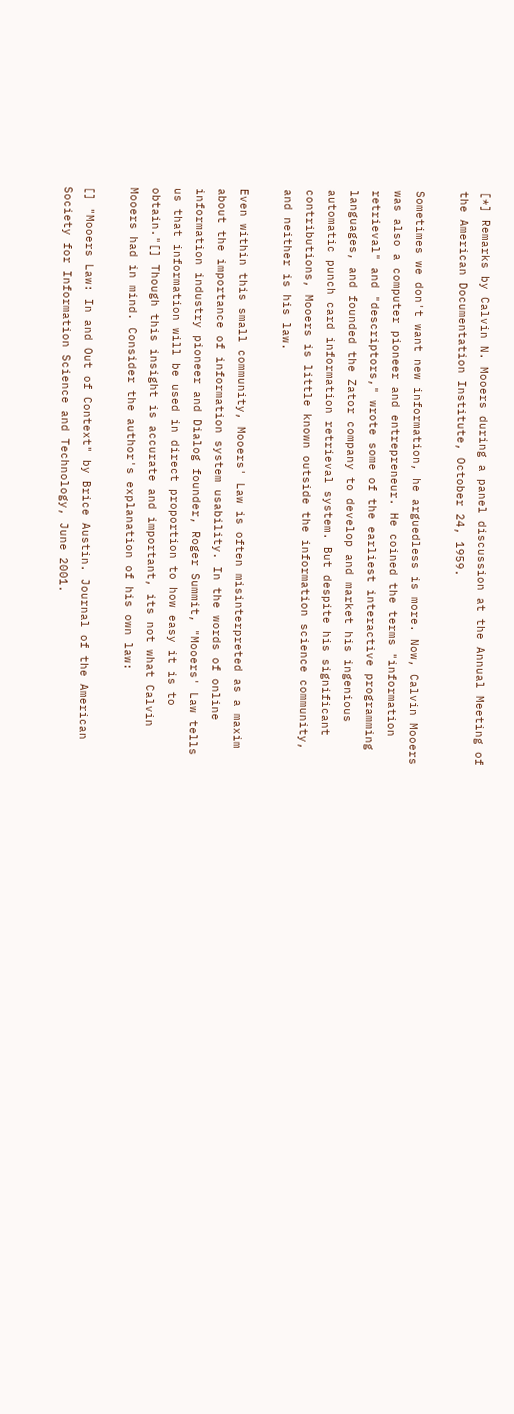[*] Remarks by Calvin N. Mooers during a panel discussion at the Annual Meeting of the American Documentation Institute, October 24, 1959.

Sometimes we don't want new information, he arguedless is more. Now, Calvin Mooers was also a computer pioneer and entrepreneur. He coined the terms "information retrieval" and "descriptors," wrote some of the earliest interactive programming languages, and founded the Zator company to develop and market his ingenious automatic punch card information retrieval system. But despite his significant contributions, Mooers is little known outside the information science community, and neither is his law.

Even within this small community, Mooers' Law is often misinterpreted as a maxim about the importance of information system usability. In the words of online information industry pioneer and Dialog founder, Roger Summit, "Mooers' Law tells us that information will be used in direct proportion to how easy it is to obtain."[] Though this insight is accurate and important, its not what Calvin Mooers had in mind. Consider the author's explanation of his own law:

[] "Mooers Law: In and Out of Context" by Brice Austin. Journal of the American Society for Information Science and Technology, June 2001.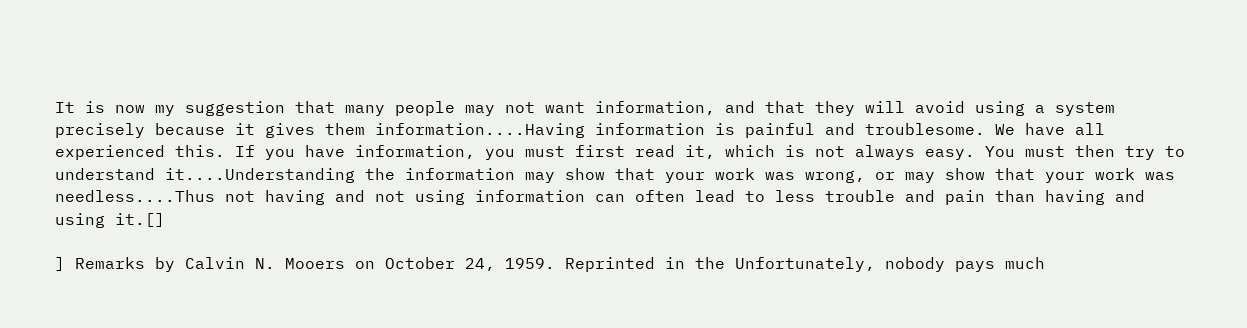It is now my suggestion that many people may not want information, and that they will avoid using a system precisely because it gives them information....Having information is painful and troublesome. We have all experienced this. If you have information, you must first read it, which is not always easy. You must then try to understand it....Understanding the information may show that your work was wrong, or may show that your work was needless....Thus not having and not using information can often lead to less trouble and pain than having and using it.[]

] Remarks by Calvin N. Mooers on October 24, 1959. Reprinted in the Unfortunately, nobody pays much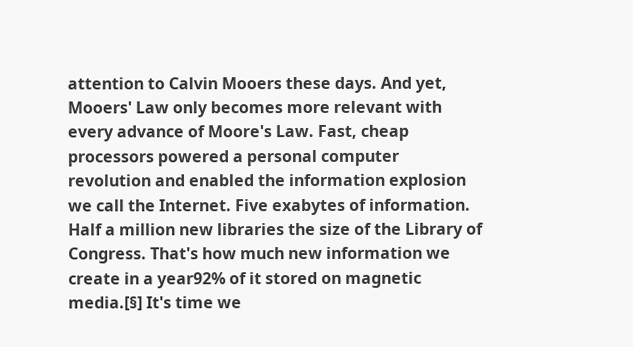attention to Calvin Mooers these days. And yet, Mooers' Law only becomes more relevant with every advance of Moore's Law. Fast, cheap processors powered a personal computer revolution and enabled the information explosion we call the Internet. Five exabytes of information. Half a million new libraries the size of the Library of Congress. That's how much new information we create in a year92% of it stored on magnetic media.[§] It's time we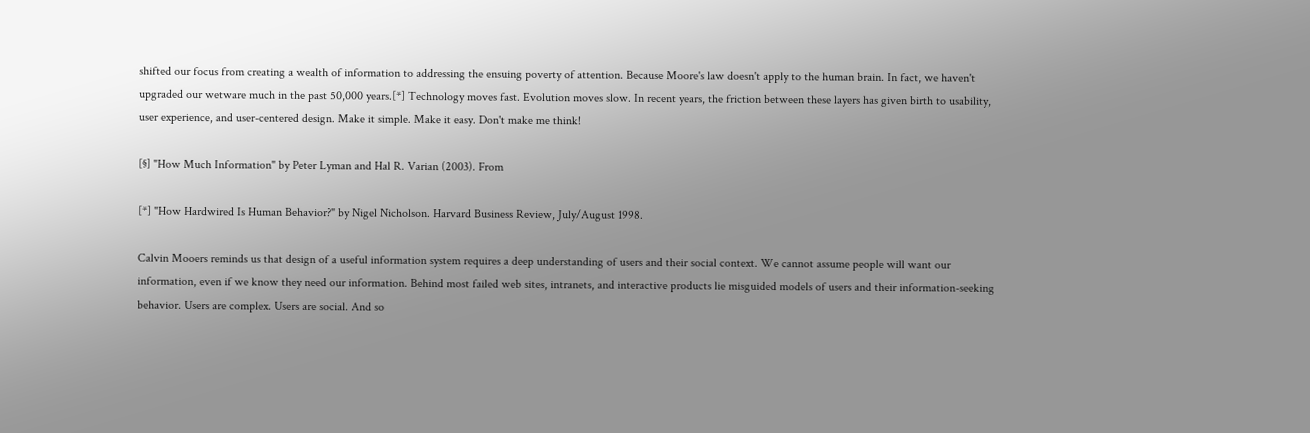shifted our focus from creating a wealth of information to addressing the ensuing poverty of attention. Because Moore's law doesn't apply to the human brain. In fact, we haven't upgraded our wetware much in the past 50,000 years.[*] Technology moves fast. Evolution moves slow. In recent years, the friction between these layers has given birth to usability, user experience, and user-centered design. Make it simple. Make it easy. Don't make me think!

[§] "How Much Information" by Peter Lyman and Hal R. Varian (2003). From

[*] "How Hardwired Is Human Behavior?" by Nigel Nicholson. Harvard Business Review, July/August 1998.

Calvin Mooers reminds us that design of a useful information system requires a deep understanding of users and their social context. We cannot assume people will want our information, even if we know they need our information. Behind most failed web sites, intranets, and interactive products lie misguided models of users and their information-seeking behavior. Users are complex. Users are social. And so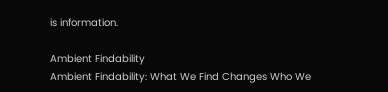is information.

Ambient Findability
Ambient Findability: What We Find Changes Who We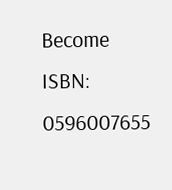Become
ISBN: 0596007655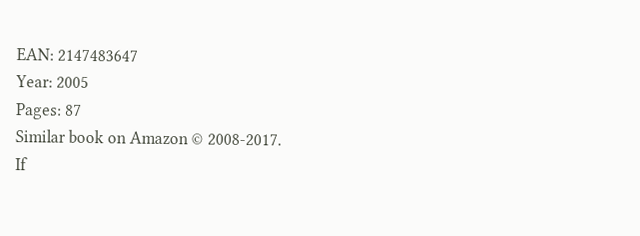EAN: 2147483647
Year: 2005
Pages: 87
Similar book on Amazon © 2008-2017.
If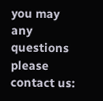you may any questions please contact us: